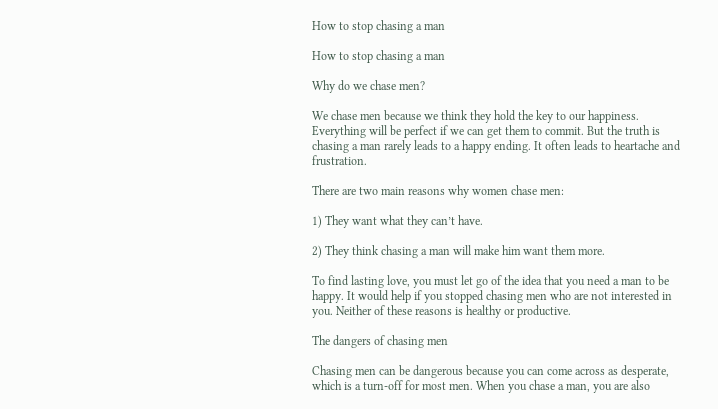How to stop chasing a man

How to stop chasing a man

Why do we chase men?

We chase men because we think they hold the key to our happiness. Everything will be perfect if we can get them to commit. But the truth is chasing a man rarely leads to a happy ending. It often leads to heartache and frustration.

There are two main reasons why women chase men:

1) They want what they can’t have.

2) They think chasing a man will make him want them more.

To find lasting love, you must let go of the idea that you need a man to be happy. It would help if you stopped chasing men who are not interested in you. Neither of these reasons is healthy or productive.

The dangers of chasing men

Chasing men can be dangerous because you can come across as desperate, which is a turn-off for most men. When you chase a man, you are also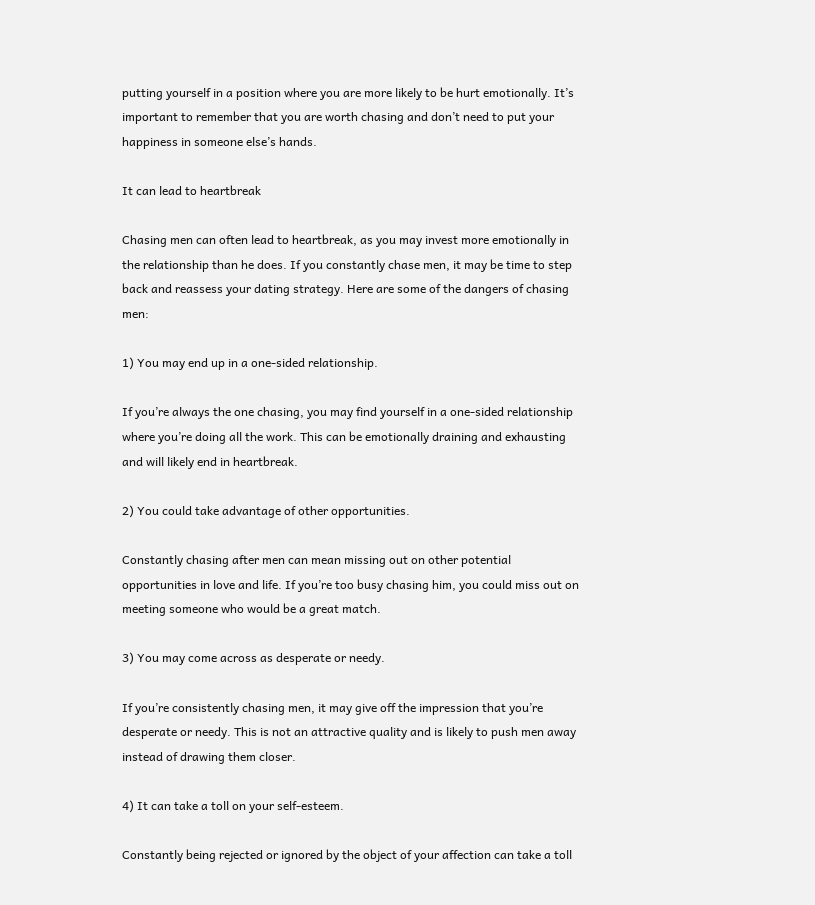putting yourself in a position where you are more likely to be hurt emotionally. It’s important to remember that you are worth chasing and don’t need to put your happiness in someone else’s hands.

It can lead to heartbreak

Chasing men can often lead to heartbreak, as you may invest more emotionally in the relationship than he does. If you constantly chase men, it may be time to step back and reassess your dating strategy. Here are some of the dangers of chasing men:

1) You may end up in a one-sided relationship.

If you’re always the one chasing, you may find yourself in a one-sided relationship where you’re doing all the work. This can be emotionally draining and exhausting and will likely end in heartbreak.

2) You could take advantage of other opportunities.

Constantly chasing after men can mean missing out on other potential opportunities in love and life. If you’re too busy chasing him, you could miss out on meeting someone who would be a great match.

3) You may come across as desperate or needy.

If you’re consistently chasing men, it may give off the impression that you’re desperate or needy. This is not an attractive quality and is likely to push men away instead of drawing them closer.

4) It can take a toll on your self-esteem.

Constantly being rejected or ignored by the object of your affection can take a toll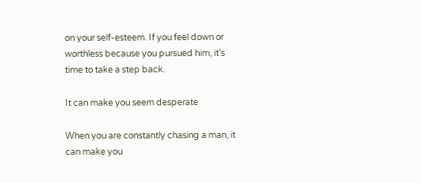on your self-esteem. If you feel down or worthless because you pursued him, it’s time to take a step back.

It can make you seem desperate

When you are constantly chasing a man, it can make you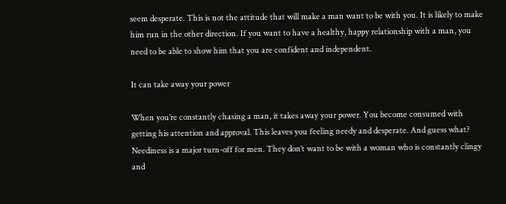seem desperate. This is not the attitude that will make a man want to be with you. It is likely to make him run in the other direction. If you want to have a healthy, happy relationship with a man, you need to be able to show him that you are confident and independent.

It can take away your power

When you’re constantly chasing a man, it takes away your power. You become consumed with getting his attention and approval. This leaves you feeling needy and desperate. And guess what? Neediness is a major turn-off for men. They don’t want to be with a woman who is constantly clingy and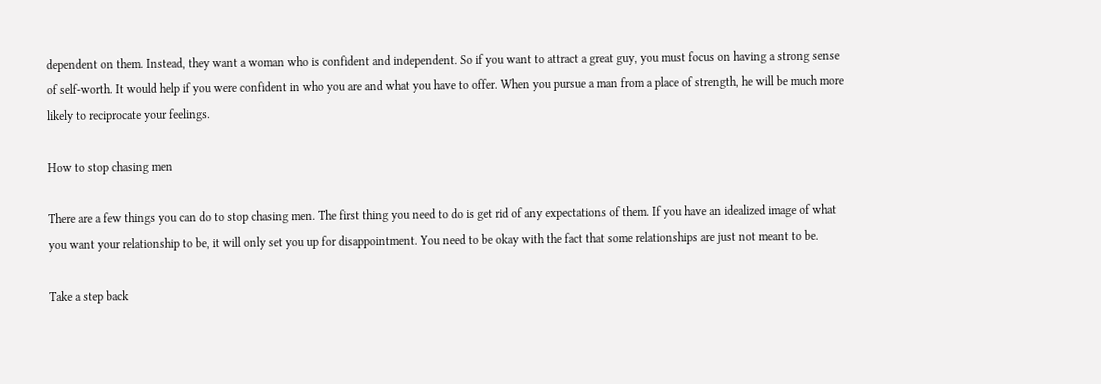dependent on them. Instead, they want a woman who is confident and independent. So if you want to attract a great guy, you must focus on having a strong sense of self-worth. It would help if you were confident in who you are and what you have to offer. When you pursue a man from a place of strength, he will be much more likely to reciprocate your feelings.

How to stop chasing men

There are a few things you can do to stop chasing men. The first thing you need to do is get rid of any expectations of them. If you have an idealized image of what you want your relationship to be, it will only set you up for disappointment. You need to be okay with the fact that some relationships are just not meant to be.

Take a step back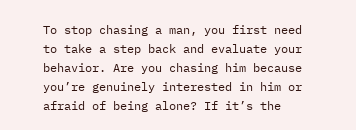To stop chasing a man, you first need to take a step back and evaluate your behavior. Are you chasing him because you’re genuinely interested in him or afraid of being alone? If it’s the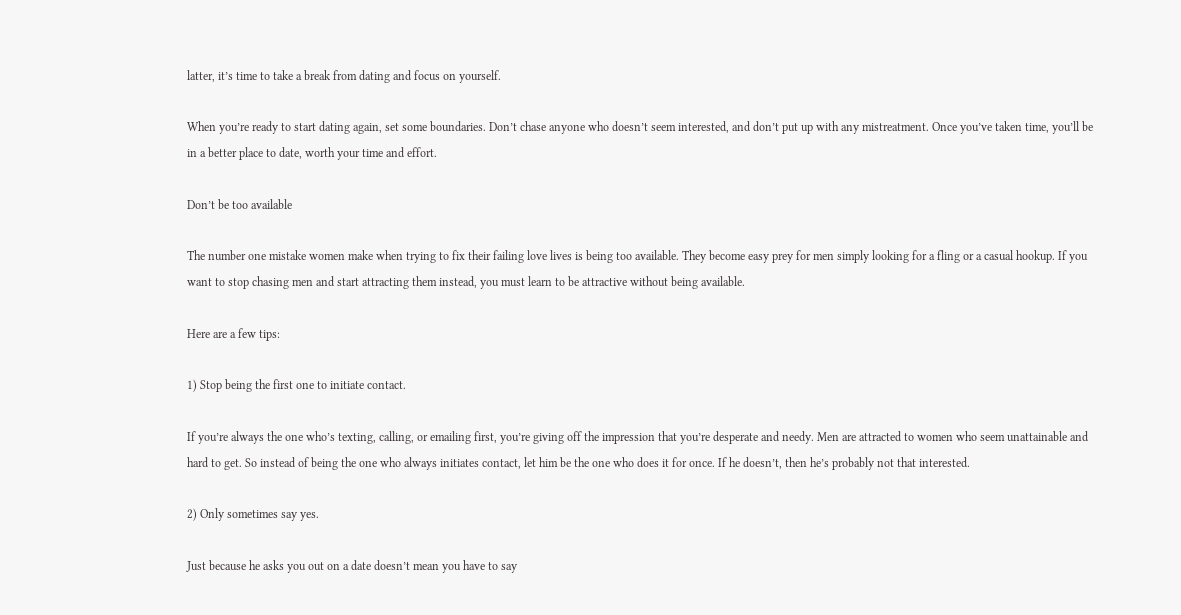latter, it’s time to take a break from dating and focus on yourself.

When you’re ready to start dating again, set some boundaries. Don’t chase anyone who doesn’t seem interested, and don’t put up with any mistreatment. Once you’ve taken time, you’ll be in a better place to date, worth your time and effort.

Don’t be too available

The number one mistake women make when trying to fix their failing love lives is being too available. They become easy prey for men simply looking for a fling or a casual hookup. If you want to stop chasing men and start attracting them instead, you must learn to be attractive without being available.

Here are a few tips:

1) Stop being the first one to initiate contact.

If you’re always the one who’s texting, calling, or emailing first, you’re giving off the impression that you’re desperate and needy. Men are attracted to women who seem unattainable and hard to get. So instead of being the one who always initiates contact, let him be the one who does it for once. If he doesn’t, then he’s probably not that interested.

2) Only sometimes say yes.

Just because he asks you out on a date doesn’t mean you have to say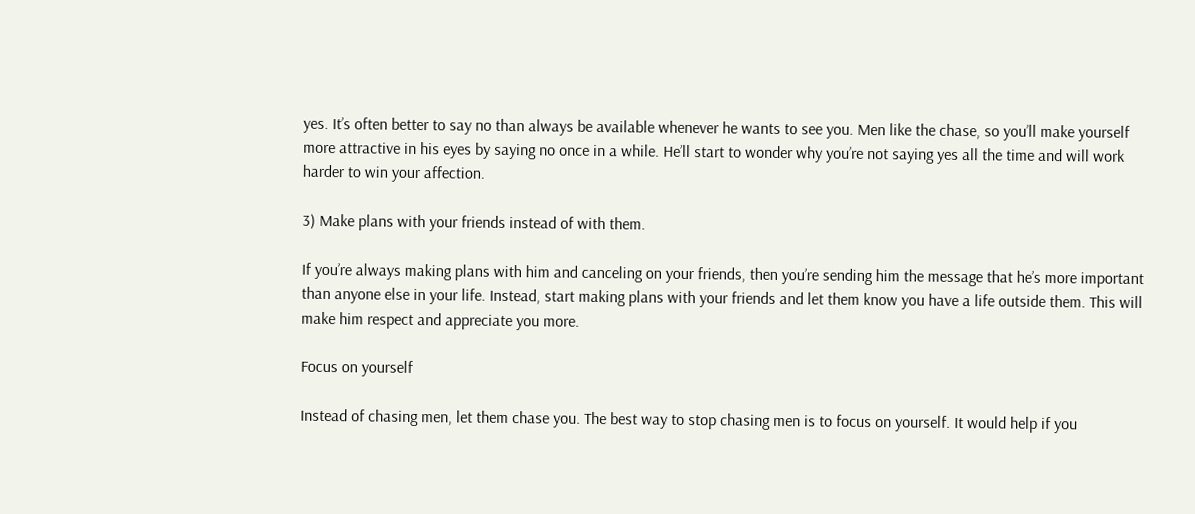yes. It’s often better to say no than always be available whenever he wants to see you. Men like the chase, so you’ll make yourself more attractive in his eyes by saying no once in a while. He’ll start to wonder why you’re not saying yes all the time and will work harder to win your affection.

3) Make plans with your friends instead of with them.

If you’re always making plans with him and canceling on your friends, then you’re sending him the message that he’s more important than anyone else in your life. Instead, start making plans with your friends and let them know you have a life outside them. This will make him respect and appreciate you more.

Focus on yourself

Instead of chasing men, let them chase you. The best way to stop chasing men is to focus on yourself. It would help if you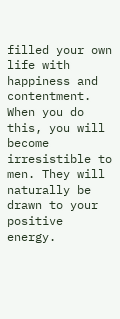filled your own life with happiness and contentment. When you do this, you will become irresistible to men. They will naturally be drawn to your positive energy.